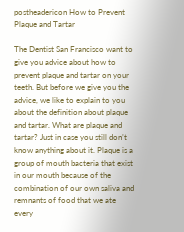postheadericon How to Prevent Plaque and Tartar

The Dentist San Francisco want to give you advice about how to prevent plaque and tartar on your teeth. But before we give you the advice, we like to explain to you about the definition about plaque and tartar. What are plaque and tartar? Just in case you still don’t know anything about it. Plaque is a group of mouth bacteria that exist in our mouth because of the combination of our own saliva and remnants of food that we ate every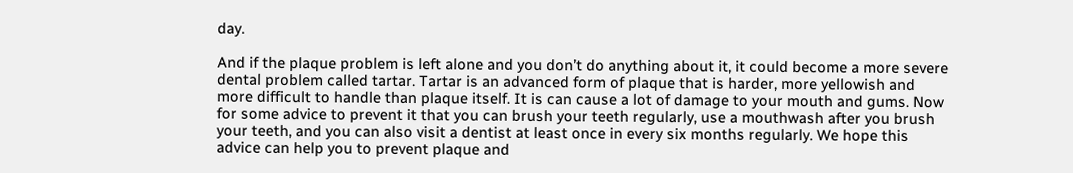day.

And if the plaque problem is left alone and you don’t do anything about it, it could become a more severe dental problem called tartar. Tartar is an advanced form of plaque that is harder, more yellowish and more difficult to handle than plaque itself. It is can cause a lot of damage to your mouth and gums. Now for some advice to prevent it that you can brush your teeth regularly, use a mouthwash after you brush your teeth, and you can also visit a dentist at least once in every six months regularly. We hope this advice can help you to prevent plaque and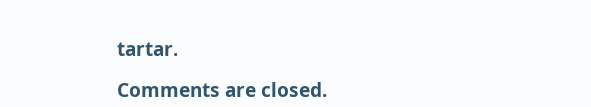tartar.

Comments are closed.